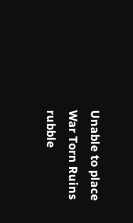Unable to place War Torn Ruins rubble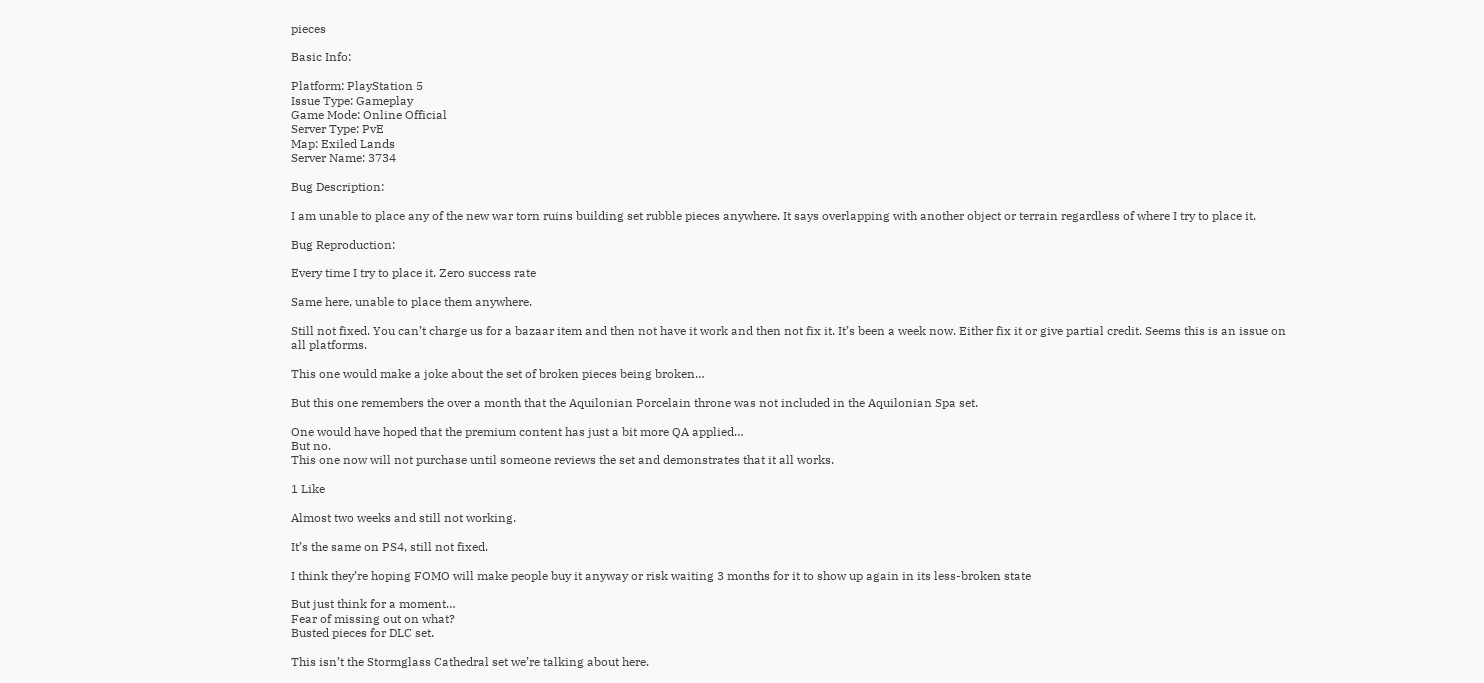pieces

Basic Info:

Platform: PlayStation 5
Issue Type: Gameplay
Game Mode: Online Official
Server Type: PvE
Map: Exiled Lands
Server Name: 3734

Bug Description:

I am unable to place any of the new war torn ruins building set rubble pieces anywhere. It says overlapping with another object or terrain regardless of where I try to place it.

Bug Reproduction:

Every time I try to place it. Zero success rate

Same here, unable to place them anywhere.

Still not fixed. You can’t charge us for a bazaar item and then not have it work and then not fix it. It’s been a week now. Either fix it or give partial credit. Seems this is an issue on all platforms.

This one would make a joke about the set of broken pieces being broken…

But this one remembers the over a month that the Aquilonian Porcelain throne was not included in the Aquilonian Spa set.

One would have hoped that the premium content has just a bit more QA applied…
But no.
This one now will not purchase until someone reviews the set and demonstrates that it all works.

1 Like

Almost two weeks and still not working.

It’s the same on PS4, still not fixed.

I think they’re hoping FOMO will make people buy it anyway or risk waiting 3 months for it to show up again in its less-broken state

But just think for a moment…
Fear of missing out on what?
Busted pieces for DLC set.

This isn’t the Stormglass Cathedral set we’re talking about here.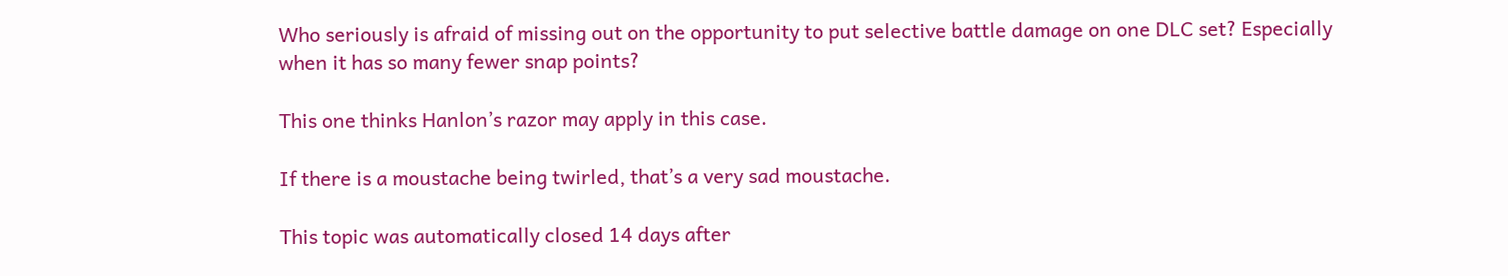Who seriously is afraid of missing out on the opportunity to put selective battle damage on one DLC set? Especially when it has so many fewer snap points?

This one thinks Hanlon’s razor may apply in this case.

If there is a moustache being twirled, that’s a very sad moustache.

This topic was automatically closed 14 days after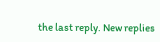the last reply. New replies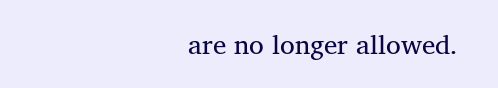are no longer allowed.